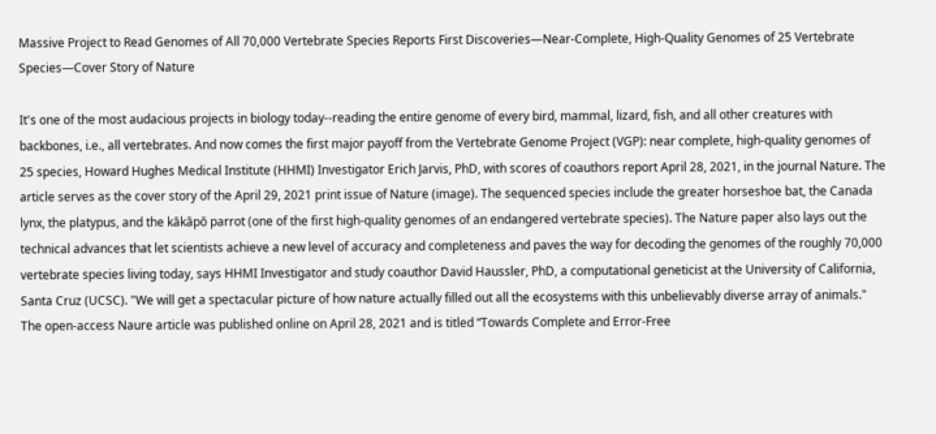Massive Project to Read Genomes of All 70,000 Vertebrate Species Reports First Discoveries—Near-Complete, High-Quality Genomes of 25 Vertebrate Species—Cover Story of Nature

It's one of the most audacious projects in biology today--reading the entire genome of every bird, mammal, lizard, fish, and all other creatures with backbones, i.e., all vertebrates. And now comes the first major payoff from the Vertebrate Genome Project (VGP): near complete, high-quality genomes of 25 species, Howard Hughes Medical Institute (HHMI) Investigator Erich Jarvis, PhD, with scores of coauthors report April 28, 2021, in the journal Nature. The article serves as the cover story of the April 29, 2021 print issue of Nature (image). The sequenced species include the greater horseshoe bat, the Canada lynx, the platypus, and the kākāpō parrot (one of the first high-quality genomes of an endangered vertebrate species). The Nature paper also lays out the technical advances that let scientists achieve a new level of accuracy and completeness and paves the way for decoding the genomes of the roughly 70,000 vertebrate species living today, says HHMI Investigator and study coauthor David Haussler, PhD, a computational geneticist at the University of California, Santa Cruz (UCSC). "We will get a spectacular picture of how nature actually filled out all the ecosystems with this unbelievably diverse array of animals." The open-access Naure article was published online on April 28, 2021 and is titled “Towards Complete and Error-Free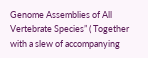Genome Assemblies of All Vertebrate Species” ( Together with a slew of accompanying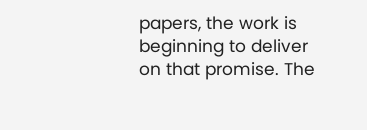papers, the work is beginning to deliver on that promise. The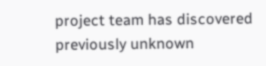project team has discovered previously unknown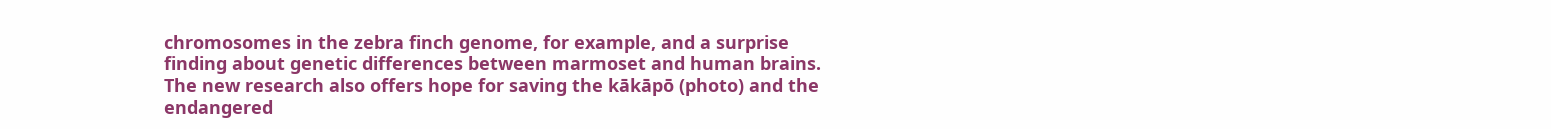chromosomes in the zebra finch genome, for example, and a surprise finding about genetic differences between marmoset and human brains. The new research also offers hope for saving the kākāpō (photo) and the endangered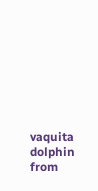vaquita dolphin from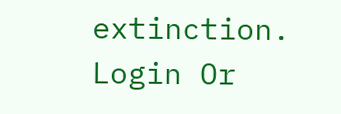extinction.
Login Or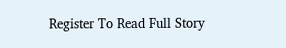Register To Read Full Story